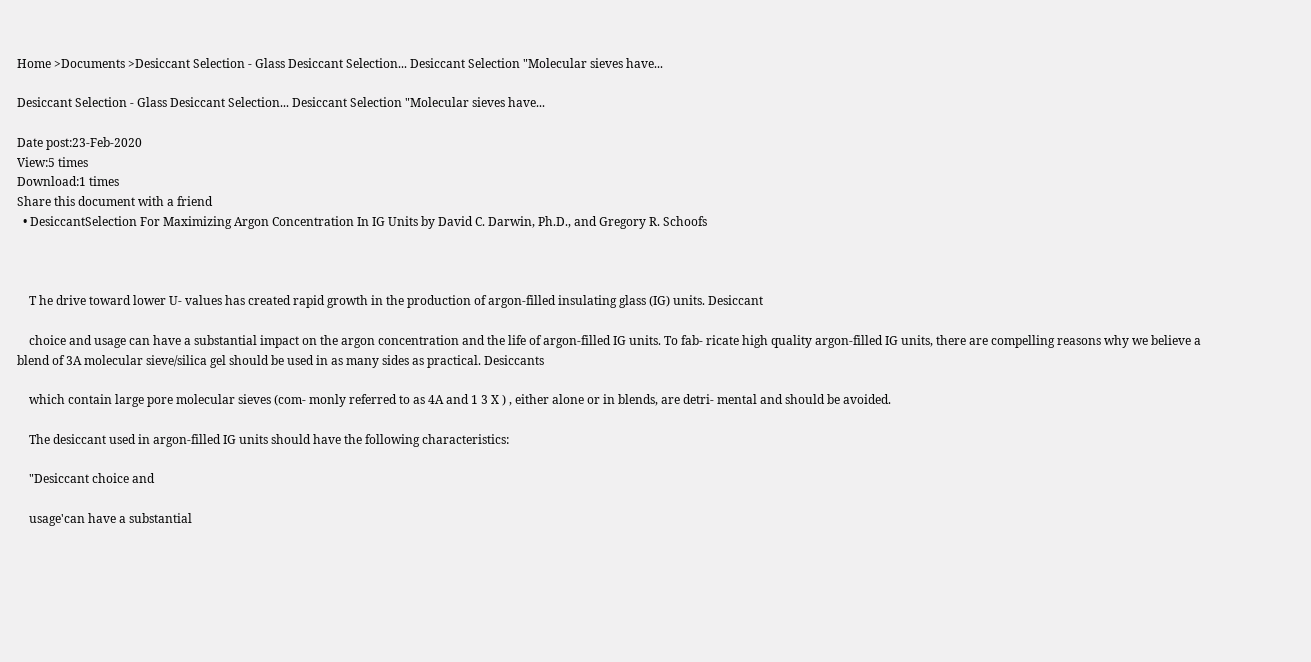Home >Documents >Desiccant Selection - Glass Desiccant Selection... Desiccant Selection "Molecular sieves have...

Desiccant Selection - Glass Desiccant Selection... Desiccant Selection "Molecular sieves have...

Date post:23-Feb-2020
View:5 times
Download:1 times
Share this document with a friend
  • DesiccantSelection For Maximizing Argon Concentration In IG Units by David C. Darwin, Ph.D., and Gregory R. Schoofs



    T he drive toward lower U- values has created rapid growth in the production of argon-filled insulating glass (IG) units. Desiccant

    choice and usage can have a substantial impact on the argon concentration and the life of argon-filled IG units. To fab- ricate high quality argon-filled IG units, there are compelling reasons why we believe a blend of 3A molecular sieve/silica gel should be used in as many sides as practical. Desiccants

    which contain large pore molecular sieves (com- monly referred to as 4A and 1 3 X ) , either alone or in blends, are detri- mental and should be avoided.

    The desiccant used in argon-filled IG units should have the following characteristics:

    "Desiccant choice and

    usage'can have a substantial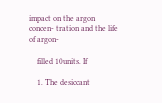impact on the argon concen- tration and the life of argon-

    filled 10units. If

    1. The desiccant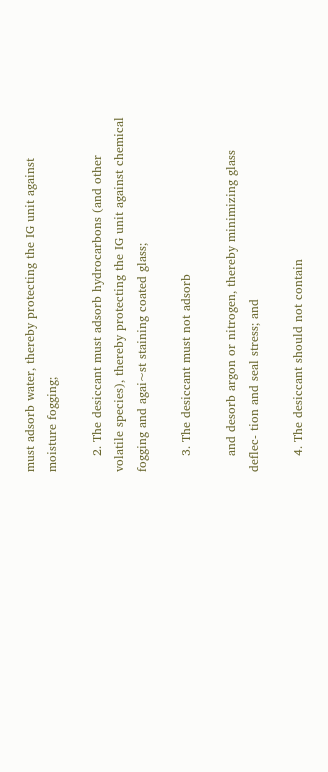must adsorb water, thereby protecting the IG unit against moisture fogging;

    2. The desiccant must adsorb hydrocarbons (and other volatile species), thereby protecting the IG unit against chemical fogging and agai~st staining coated glass;

    3. The desiccant must not adsorb

    and desorb argon or nitrogen, thereby minimizing glass deflec- tion and seal stress; and

    4. The desiccant should not contain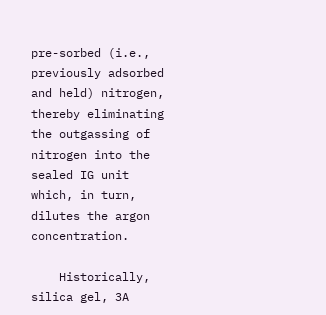pre-sorbed (i.e., previously adsorbed and held) nitrogen, thereby eliminating the outgassing of nitrogen into the sealed IG unit which, in turn, dilutes the argon concentration.

    Historically, silica gel, 3A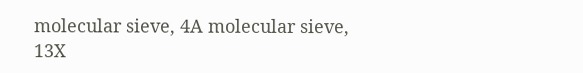molecular sieve, 4A molecular sieve, 13X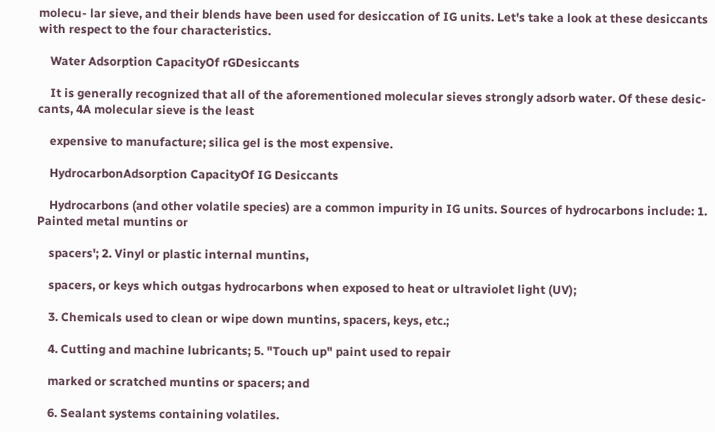molecu- lar sieve, and their blends have been used for desiccation of IG units. Let's take a look at these desiccants with respect to the four characteristics.

    Water Adsorption CapacityOf rGDesiccants

    It is generally recognized that all of the aforementioned molecular sieves strongly adsorb water. Of these desic- cants, 4A molecular sieve is the least

    expensive to manufacture; silica gel is the most expensive.

    HydrocarbonAdsorption CapacityOf IG Desiccants

    Hydrocarbons (and other volatile species) are a common impurity in IG units. Sources of hydrocarbons include: 1. Painted metal muntins or

    spacers'; 2. Vinyl or plastic internal muntins,

    spacers, or keys which outgas hydrocarbons when exposed to heat or ultraviolet light (UV);

    3. Chemicals used to clean or wipe down muntins, spacers, keys, etc.;

    4. Cutting and machine lubricants; 5. "Touch up" paint used to repair

    marked or scratched muntins or spacers; and

    6. Sealant systems containing volatiles.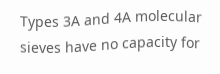Types 3A and 4A molecular sieves have no capacity for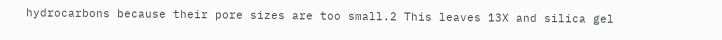hydrocarbons because their pore sizes are too small.2 This leaves 13X and silica gel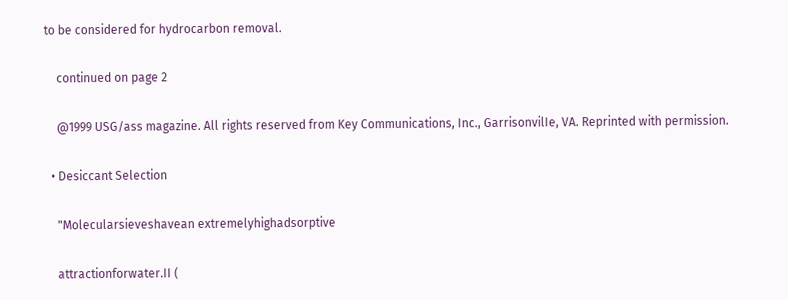to be considered for hydrocarbon removal.

    continued on page 2

    @1999 USG/ass magazine. All rights reserved from Key Communications, Inc., GarrisonvilIe, VA. Reprinted with permission.

  • Desiccant Selection

    "Molecularsieveshavean extremelyhighadsorptive

    attractionforwater.II (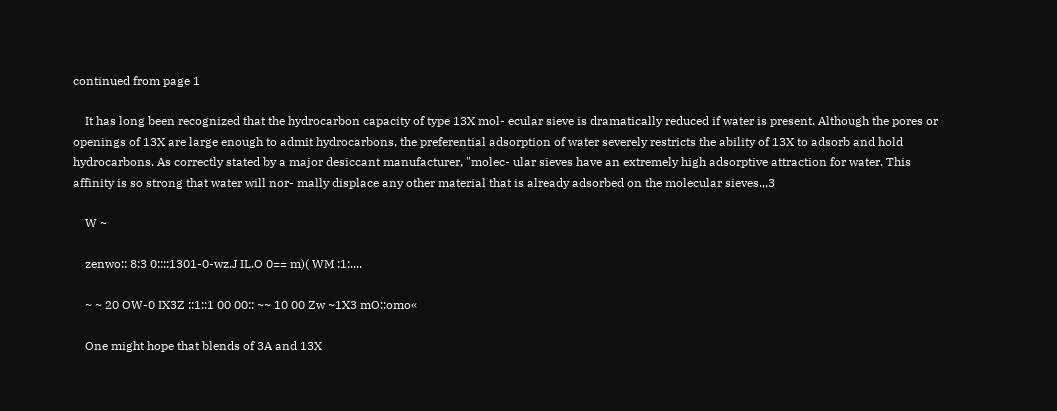continued from page 1

    It has long been recognized that the hydrocarbon capacity of type 13X mol- ecular sieve is dramatically reduced if water is present. Although the pores or openings of 13X are large enough to admit hydrocarbons, the preferential adsorption of water severely restricts the ability of 13X to adsorb and hold hydrocarbons. As correctly stated by a major desiccant manufacturer, "molec- ular sieves have an extremely high adsorptive attraction for water. This affinity is so strong that water will nor- mally displace any other material that is already adsorbed on the molecular sieves.,,3

    W ~

    zenwo:: 8:3 0::::1301-0-wz.J IL.O 0== m)( WM :1:....

    ~ ~ 20 OW-0 IX3Z ::1::1 00 00:: ~~ 10 00 Zw ~1X3 mO::omo«

    One might hope that blends of 3A and 13X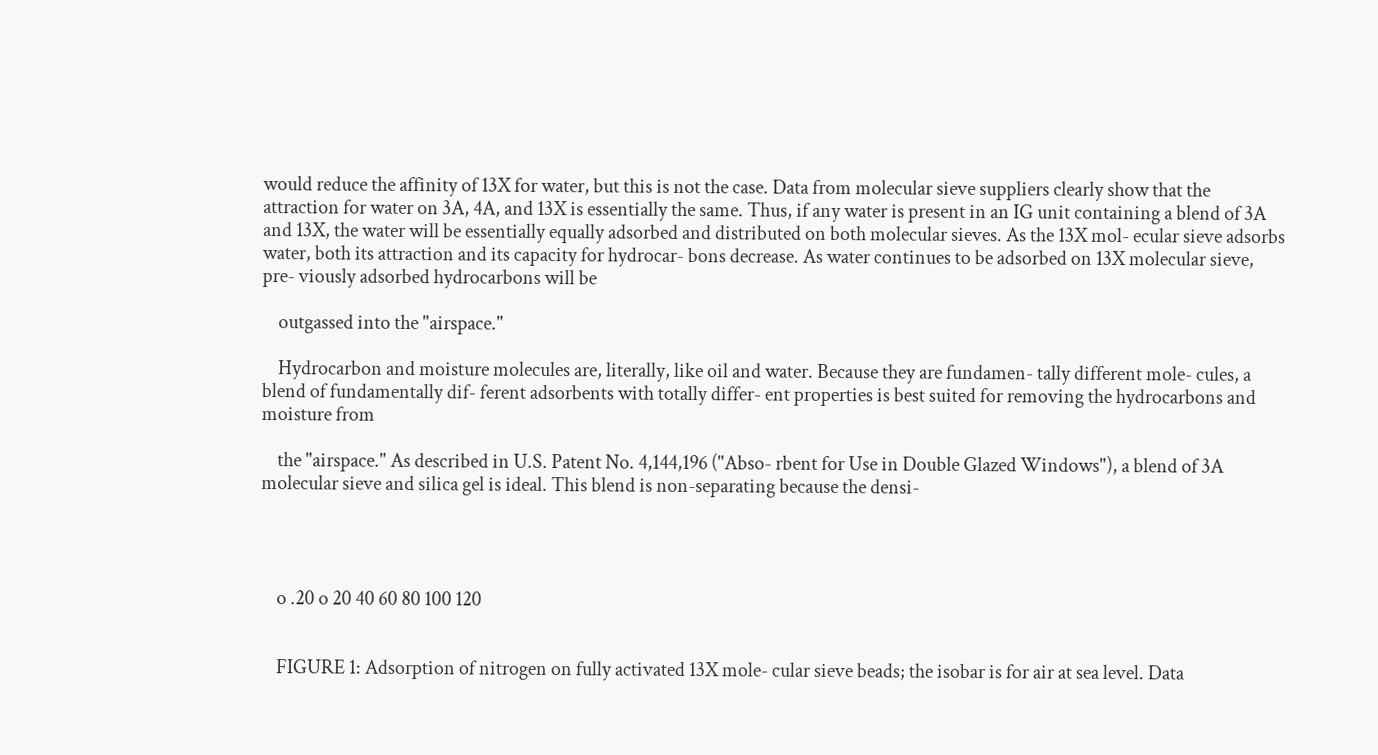would reduce the affinity of 13X for water, but this is not the case. Data from molecular sieve suppliers clearly show that the attraction for water on 3A, 4A, and 13X is essentially the same. Thus, if any water is present in an IG unit containing a blend of 3A and 13X, the water will be essentially equally adsorbed and distributed on both molecular sieves. As the 13X mol- ecular sieve adsorbs water, both its attraction and its capacity for hydrocar- bons decrease. As water continues to be adsorbed on 13X molecular sieve, pre- viously adsorbed hydrocarbons will be

    outgassed into the "airspace."

    Hydrocarbon and moisture molecules are, literally, like oil and water. Because they are fundamen- tally different mole- cules, a blend of fundamentally dif- ferent adsorbents with totally differ- ent properties is best suited for removing the hydrocarbons and moisture from

    the "airspace." As described in U.S. Patent No. 4,144,196 ("Abso- rbent for Use in Double Glazed Windows"), a blend of 3A molecular sieve and silica gel is ideal. This blend is non-separating because the densi-




    o .20 o 20 40 60 80 100 120


    FIGURE 1: Adsorption of nitrogen on fully activated 13X mole- cular sieve beads; the isobar is for air at sea level. Data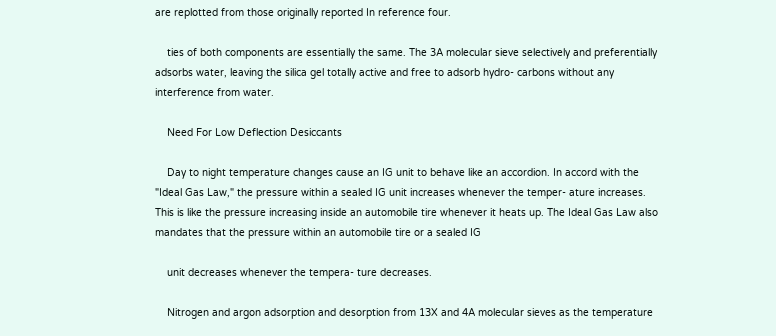are replotted from those originally reported In reference four.

    ties of both components are essentially the same. The 3A molecular sieve selectively and preferentially adsorbs water, leaving the silica gel totally active and free to adsorb hydro- carbons without any interference from water.

    Need For Low Deflection Desiccants

    Day to night temperature changes cause an IG unit to behave like an accordion. In accord with the "Ideal Gas Law," the pressure within a sealed IG unit increases whenever the temper- ature increases. This is like the pressure increasing inside an automobile tire whenever it heats up. The Ideal Gas Law also mandates that the pressure within an automobile tire or a sealed IG

    unit decreases whenever the tempera- ture decreases.

    Nitrogen and argon adsorption and desorption from 13X and 4A molecular sieves as the temperature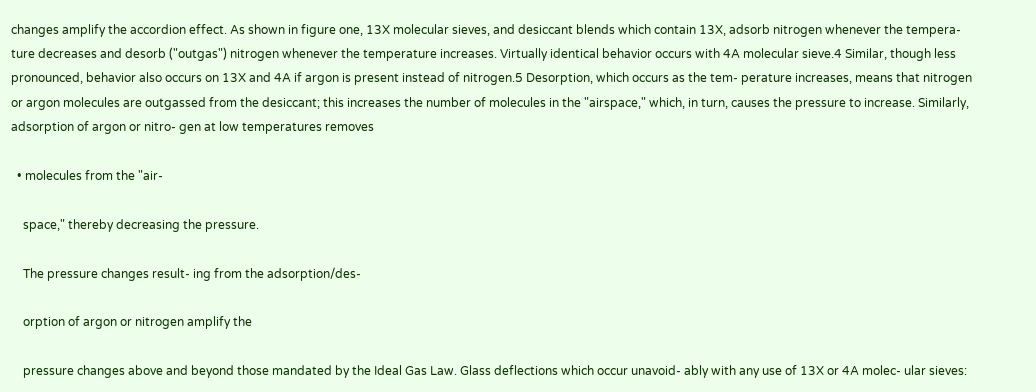changes amplify the accordion effect. As shown in figure one, 13X molecular sieves, and desiccant blends which contain 13X, adsorb nitrogen whenever the tempera- ture decreases and desorb ("outgas") nitrogen whenever the temperature increases. Virtually identical behavior occurs with 4A molecular sieve.4 Similar, though less pronounced, behavior also occurs on 13X and 4A if argon is present instead of nitrogen.5 Desorption, which occurs as the tem- perature increases, means that nitrogen or argon molecules are outgassed from the desiccant; this increases the number of molecules in the "airspace," which, in turn, causes the pressure to increase. Similarly, adsorption of argon or nitro- gen at low temperatures removes

  • molecules from the "air-

    space," thereby decreasing the pressure.

    The pressure changes result- ing from the adsorption/des-

    orption of argon or nitrogen amplify the

    pressure changes above and beyond those mandated by the Ideal Gas Law. Glass deflections which occur unavoid- ably with any use of 13X or 4A molec- ular sieves: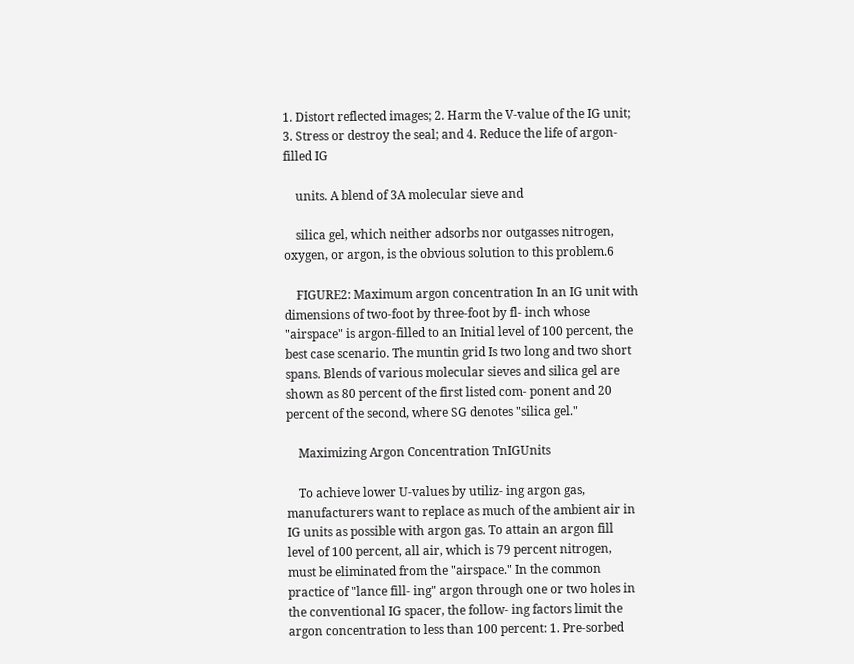1. Distort reflected images; 2. Harm the V-value of the IG unit; 3. Stress or destroy the seal; and 4. Reduce the life of argon-filled IG

    units. A blend of 3A molecular sieve and

    silica gel, which neither adsorbs nor outgasses nitrogen, oxygen, or argon, is the obvious solution to this problem.6

    FIGURE2: Maximum argon concentration In an IG unit with dimensions of two-foot by three-foot by fl- inch whose "airspace" is argon-filled to an Initial level of 100 percent, the best case scenario. The muntin grid Is two long and two short spans. Blends of various molecular sieves and silica gel are shown as 80 percent of the first listed com- ponent and 20 percent of the second, where SG denotes "silica gel."

    Maximizing Argon Concentration TnIGUnits

    To achieve lower U-values by utiliz- ing argon gas, manufacturers want to replace as much of the ambient air in IG units as possible with argon gas. To attain an argon fill level of 100 percent, all air, which is 79 percent nitrogen, must be eliminated from the "airspace." In the common practice of "lance fill- ing" argon through one or two holes in the conventional IG spacer, the follow- ing factors limit the argon concentration to less than 100 percent: 1. Pre-sorbed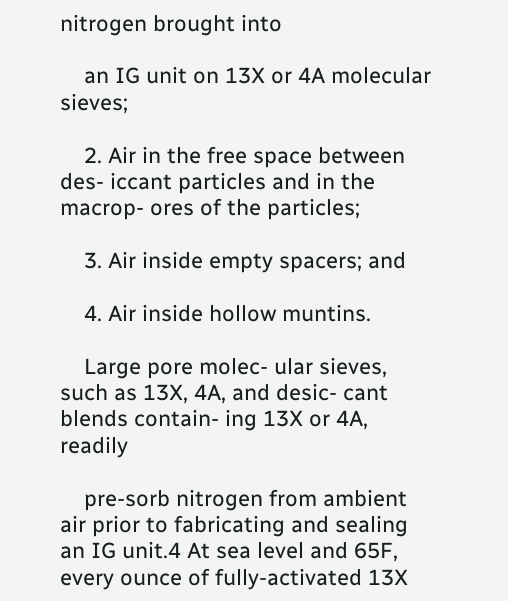nitrogen brought into

    an IG unit on 13X or 4A molecular sieves;

    2. Air in the free space between des- iccant particles and in the macrop- ores of the particles;

    3. Air inside empty spacers; and

    4. Air inside hollow muntins.

    Large pore molec- ular sieves, such as 13X, 4A, and desic- cant blends contain- ing 13X or 4A, readily

    pre-sorb nitrogen from ambient air prior to fabricating and sealing an IG unit.4 At sea level and 65F, every ounce of fully-activated 13X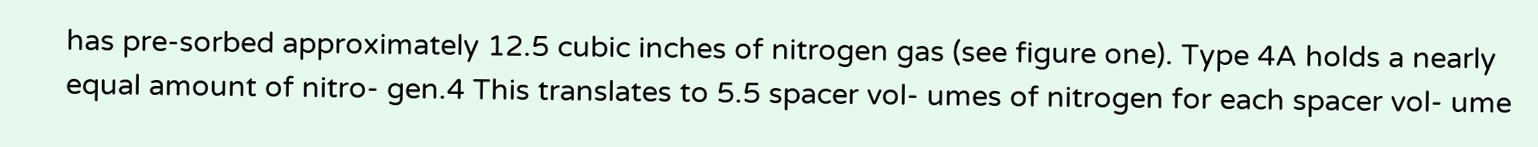has pre-sorbed approximately 12.5 cubic inches of nitrogen gas (see figure one). Type 4A holds a nearly equal amount of nitro- gen.4 This translates to 5.5 spacer vol- umes of nitrogen for each spacer vol- ume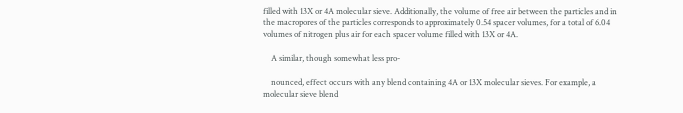filled with 13X or 4A molecular sieve. Additionally, the volume of free air between the particles and in the macropores of the particles corresponds to approximately 0.54 spacer volumes, for a total of 6.04 volumes of nitrogen plus air for each spacer volume filled with 13X or 4A.

    A similar, though somewhat less pro-

    nounced, effect occurs with any blend containing 4A or 13X molecular sieves. For example, a molecular sieve blend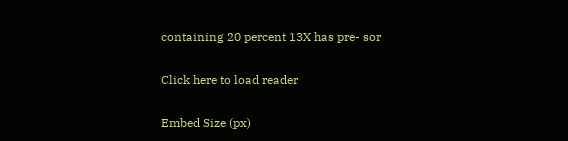containing 20 percent 13X has pre- sor

Click here to load reader

Embed Size (px)